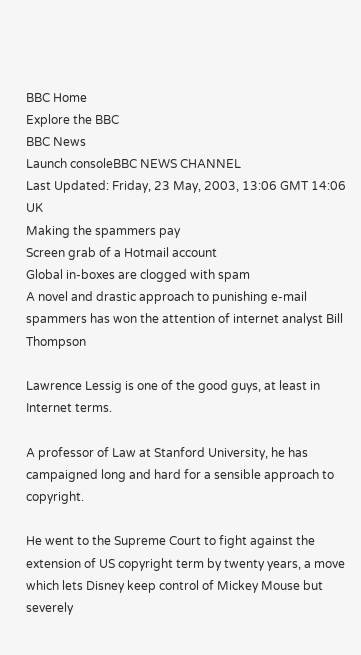BBC Home
Explore the BBC
BBC News
Launch consoleBBC NEWS CHANNEL
Last Updated: Friday, 23 May, 2003, 13:06 GMT 14:06 UK
Making the spammers pay
Screen grab of a Hotmail account
Global in-boxes are clogged with spam
A novel and drastic approach to punishing e-mail spammers has won the attention of internet analyst Bill Thompson

Lawrence Lessig is one of the good guys, at least in Internet terms.

A professor of Law at Stanford University, he has campaigned long and hard for a sensible approach to copyright.

He went to the Supreme Court to fight against the extension of US copyright term by twenty years, a move which lets Disney keep control of Mickey Mouse but severely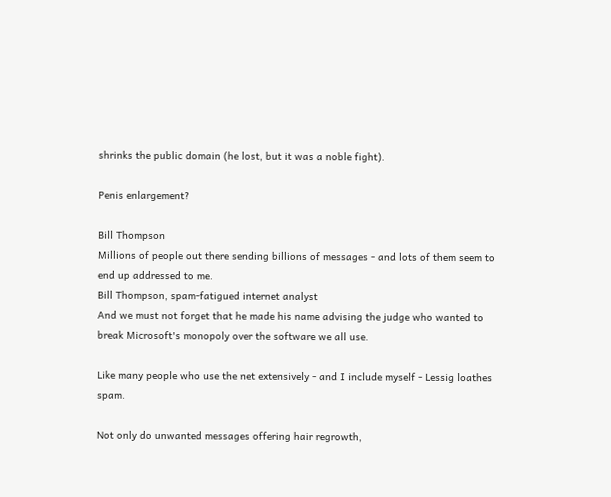shrinks the public domain (he lost, but it was a noble fight).

Penis enlargement?

Bill Thompson
Millions of people out there sending billions of messages - and lots of them seem to end up addressed to me.
Bill Thompson, spam-fatigued internet analyst
And we must not forget that he made his name advising the judge who wanted to break Microsoft's monopoly over the software we all use.

Like many people who use the net extensively - and I include myself - Lessig loathes spam.

Not only do unwanted messages offering hair regrowth,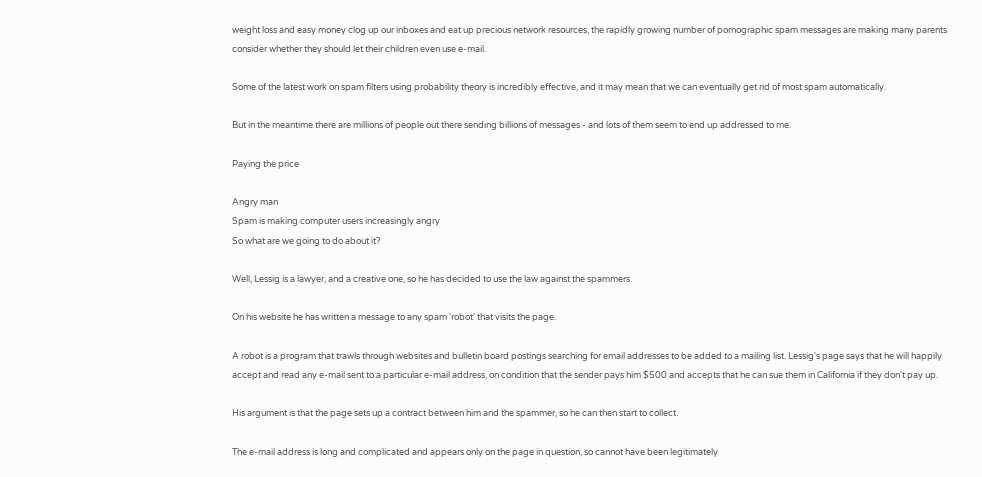weight loss and easy money clog up our inboxes and eat up precious network resources, the rapidly growing number of pornographic spam messages are making many parents consider whether they should let their children even use e-mail.

Some of the latest work on spam filters using probability theory is incredibly effective, and it may mean that we can eventually get rid of most spam automatically.

But in the meantime there are millions of people out there sending billions of messages - and lots of them seem to end up addressed to me.

Paying the price

Angry man
Spam is making computer users increasingly angry
So what are we going to do about it?

Well, Lessig is a lawyer, and a creative one, so he has decided to use the law against the spammers.

On his website he has written a message to any spam 'robot' that visits the page.

A robot is a program that trawls through websites and bulletin board postings searching for email addresses to be added to a mailing list. Lessig's page says that he will happily accept and read any e-mail sent to a particular e-mail address, on condition that the sender pays him $500 and accepts that he can sue them in California if they don't pay up.

His argument is that the page sets up a contract between him and the spammer, so he can then start to collect.

The e-mail address is long and complicated and appears only on the page in question, so cannot have been legitimately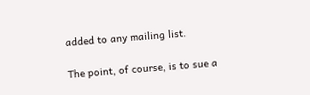added to any mailing list.

The point, of course, is to sue a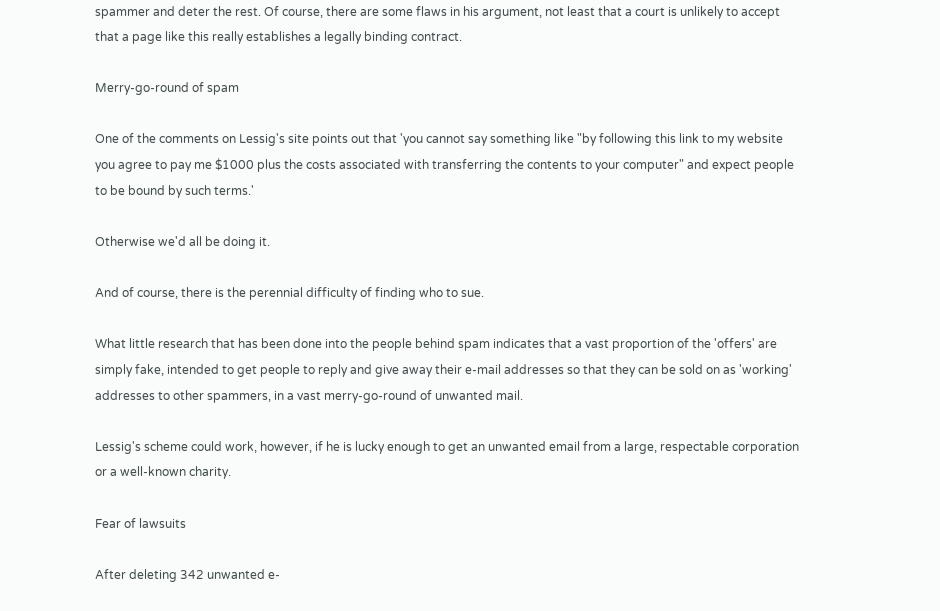spammer and deter the rest. Of course, there are some flaws in his argument, not least that a court is unlikely to accept that a page like this really establishes a legally binding contract.

Merry-go-round of spam

One of the comments on Lessig's site points out that 'you cannot say something like "by following this link to my website you agree to pay me $1000 plus the costs associated with transferring the contents to your computer" and expect people to be bound by such terms.'

Otherwise we'd all be doing it.

And of course, there is the perennial difficulty of finding who to sue.

What little research that has been done into the people behind spam indicates that a vast proportion of the 'offers' are simply fake, intended to get people to reply and give away their e-mail addresses so that they can be sold on as 'working' addresses to other spammers, in a vast merry-go-round of unwanted mail.

Lessig's scheme could work, however, if he is lucky enough to get an unwanted email from a large, respectable corporation or a well-known charity.

Fear of lawsuits

After deleting 342 unwanted e-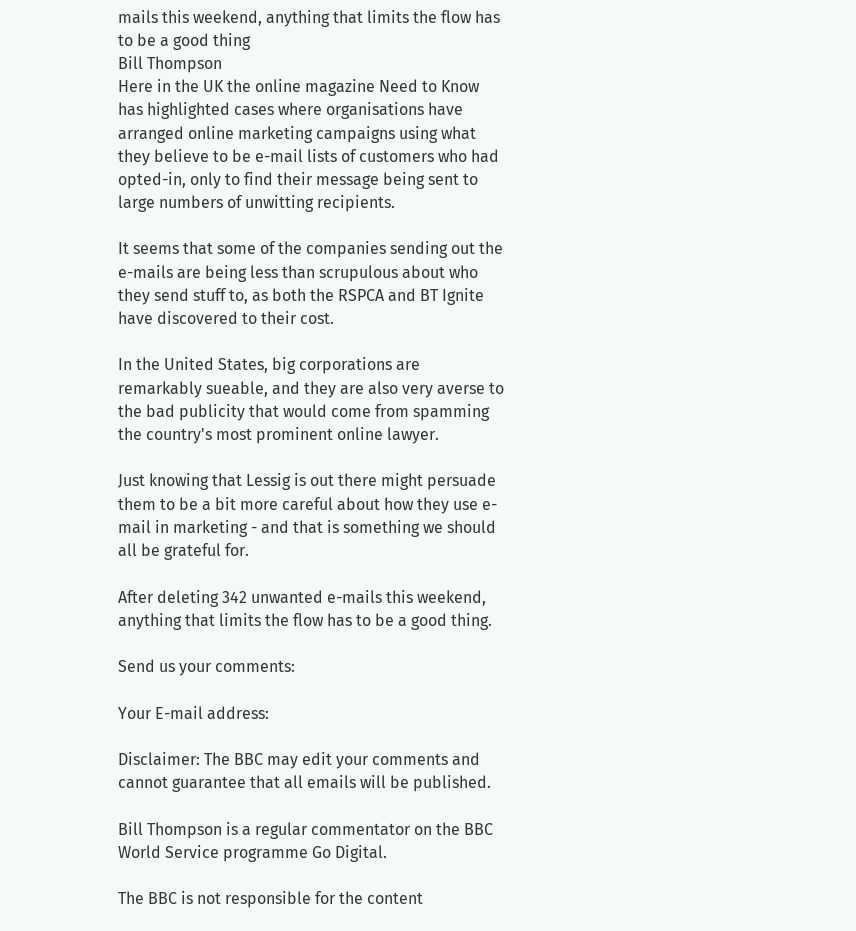mails this weekend, anything that limits the flow has to be a good thing
Bill Thompson
Here in the UK the online magazine Need to Know has highlighted cases where organisations have arranged online marketing campaigns using what they believe to be e-mail lists of customers who had opted-in, only to find their message being sent to large numbers of unwitting recipients.

It seems that some of the companies sending out the e-mails are being less than scrupulous about who they send stuff to, as both the RSPCA and BT Ignite have discovered to their cost.

In the United States, big corporations are remarkably sueable, and they are also very averse to the bad publicity that would come from spamming the country's most prominent online lawyer.

Just knowing that Lessig is out there might persuade them to be a bit more careful about how they use e-mail in marketing - and that is something we should all be grateful for.

After deleting 342 unwanted e-mails this weekend, anything that limits the flow has to be a good thing.

Send us your comments:

Your E-mail address:

Disclaimer: The BBC may edit your comments and cannot guarantee that all emails will be published.

Bill Thompson is a regular commentator on the BBC World Service programme Go Digital.

The BBC is not responsible for the content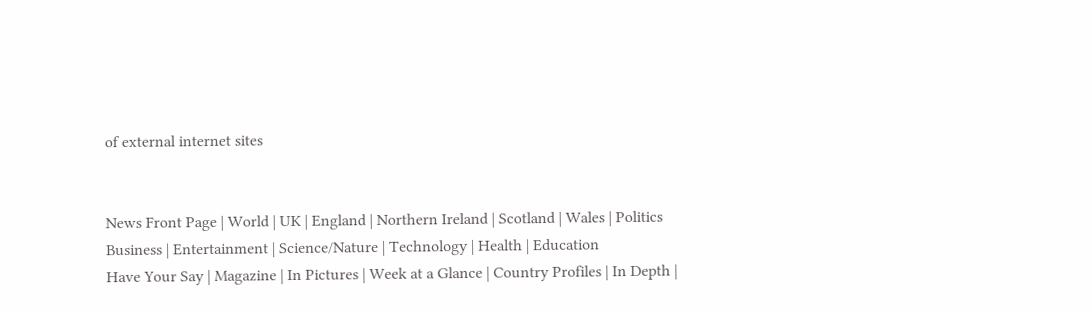of external internet sites


News Front Page | World | UK | England | Northern Ireland | Scotland | Wales | Politics
Business | Entertainment | Science/Nature | Technology | Health | Education
Have Your Say | Magazine | In Pictures | Week at a Glance | Country Profiles | In Depth |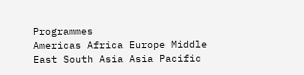Programmes
Americas Africa Europe Middle East South Asia Asia Pacific